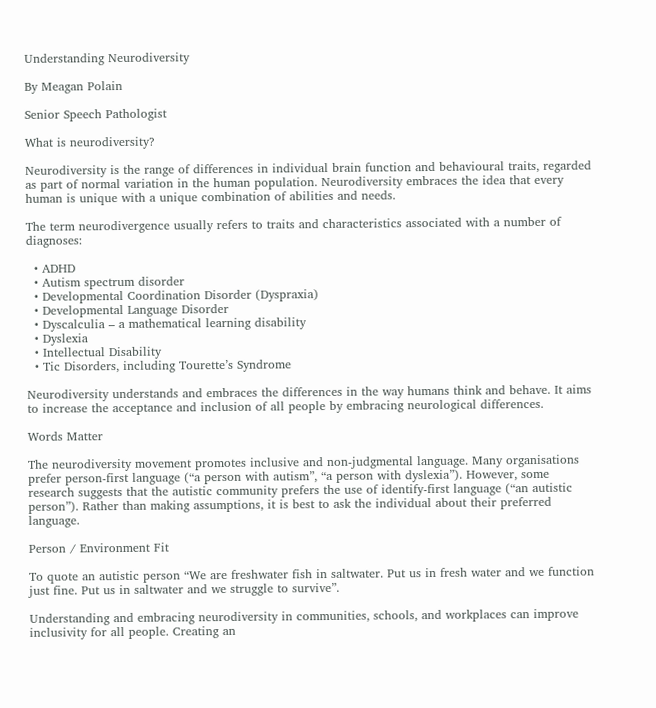Understanding Neurodiversity

By Meagan Polain

Senior Speech Pathologist

What is neurodiversity?

Neurodiversity is the range of differences in individual brain function and behavioural traits, regarded as part of normal variation in the human population. Neurodiversity embraces the idea that every human is unique with a unique combination of abilities and needs.

The term neurodivergence usually refers to traits and characteristics associated with a number of diagnoses:

  • ADHD
  • Autism spectrum disorder
  • Developmental Coordination Disorder (Dyspraxia)
  • Developmental Language Disorder
  • Dyscalculia – a mathematical learning disability
  • Dyslexia
  • Intellectual Disability
  • Tic Disorders, including Tourette’s Syndrome

Neurodiversity understands and embraces the differences in the way humans think and behave. It aims to increase the acceptance and inclusion of all people by embracing neurological differences.

Words Matter

The neurodiversity movement promotes inclusive and non-judgmental language. Many organisations prefer person-first language (“a person with autism”, “a person with dyslexia”). However, some research suggests that the autistic community prefers the use of identify-first language (“an autistic person”). Rather than making assumptions, it is best to ask the individual about their preferred language.

Person / Environment Fit

To quote an autistic person “We are freshwater fish in saltwater. Put us in fresh water and we function just fine. Put us in saltwater and we struggle to survive”.

Understanding and embracing neurodiversity in communities, schools, and workplaces can improve inclusivity for all people. Creating an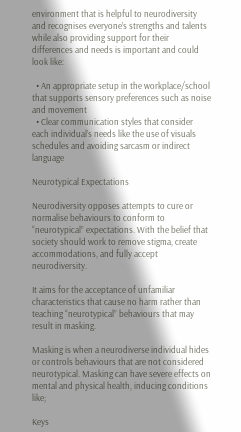environment that is helpful to neurodiversity and recognises everyone’s strengths and talents while also providing support for their differences and needs is important and could look like:

  • An appropriate setup in the workplace/school that supports sensory preferences such as noise and movement
  • Clear communication styles that consider each individual’s needs like the use of visuals schedules and avoiding sarcasm or indirect language

Neurotypical Expectations

Neurodiversity opposes attempts to cure or normalise behaviours to conform to “neurotypical” expectations. With the belief that society should work to remove stigma, create accommodations, and fully accept neurodiversity.

It aims for the acceptance of unfamiliar characteristics that cause no harm rather than teaching “neurotypical” behaviours that may result in masking.

Masking is when a neurodiverse individual hides or controls behaviours that are not considered neurotypical. Masking can have severe effects on mental and physical health, inducing conditions like;

Keys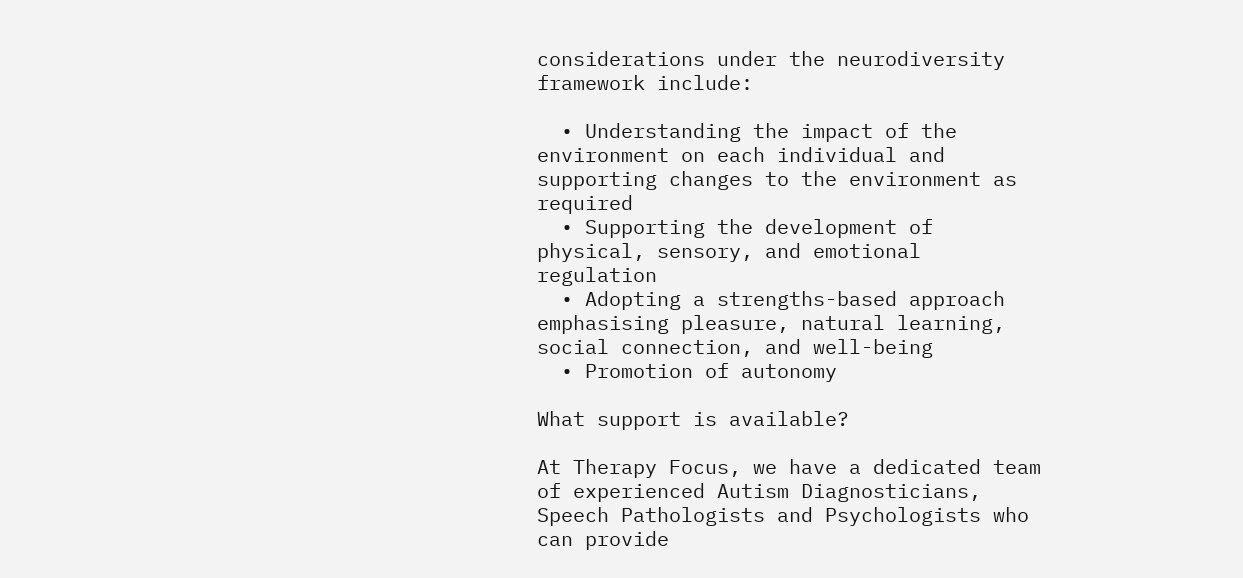considerations under the neurodiversity framework include:

  • Understanding the impact of the environment on each individual and supporting changes to the environment as required
  • Supporting the development of physical, sensory, and emotional regulation
  • Adopting a strengths-based approach emphasising pleasure, natural learning, social connection, and well-being
  • Promotion of autonomy

What support is available?

At Therapy Focus, we have a dedicated team of experienced Autism Diagnosticians, Speech Pathologists and Psychologists who can provide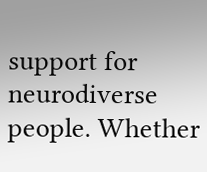support for neurodiverse people. Whether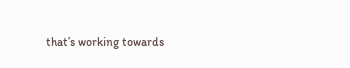that’s working towards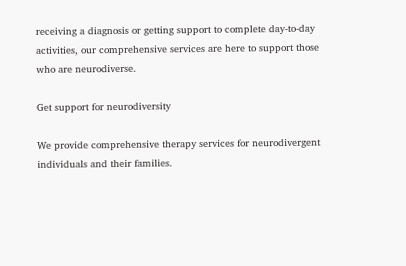receiving a diagnosis or getting support to complete day-to-day activities, our comprehensive services are here to support those who are neurodiverse.

Get support for neurodiversity

We provide comprehensive therapy services for neurodivergent individuals and their families.